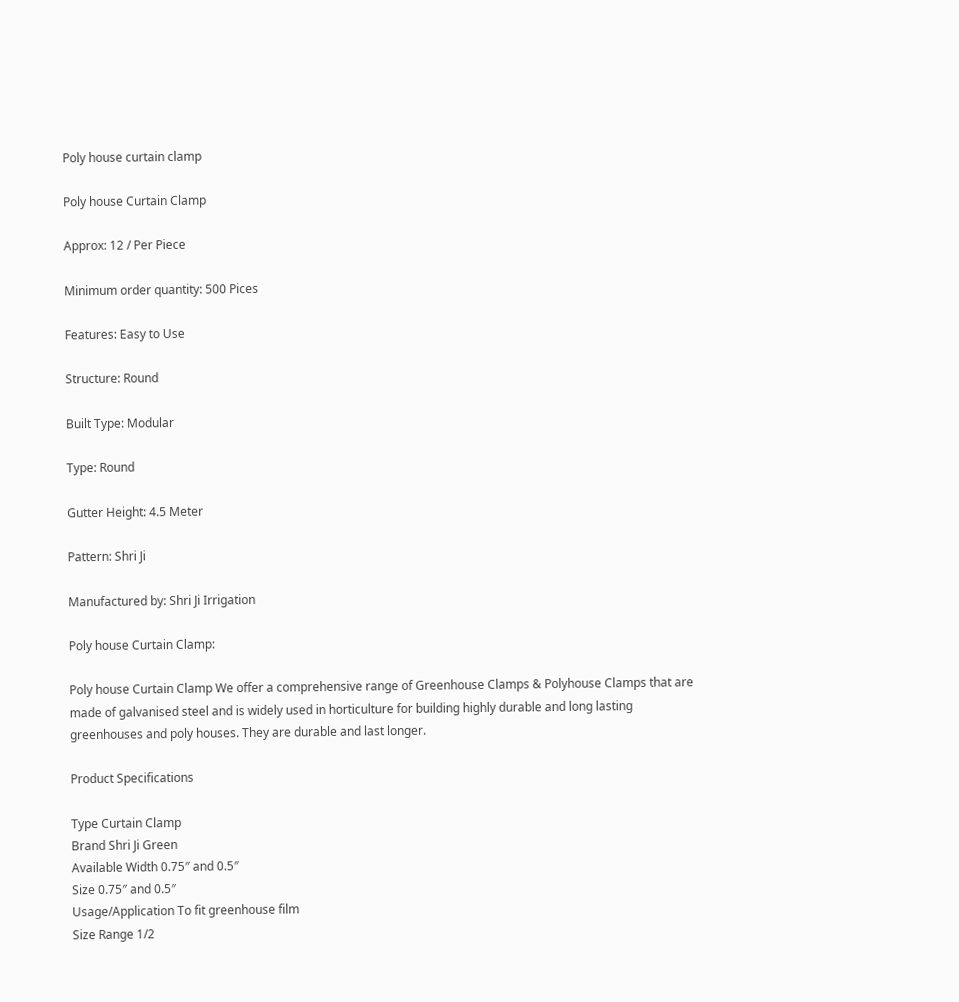Poly house curtain clamp

Poly house Curtain Clamp

Approx: 12 / Per Piece

Minimum order quantity: 500 Pices

Features: Easy to Use

Structure: Round

Built Type: Modular

Type: Round

Gutter Height: 4.5 Meter

Pattern: Shri Ji

Manufactured by: Shri Ji Irrigation

Poly house Curtain Clamp:

Poly house Curtain Clamp We offer a comprehensive range of Greenhouse Clamps & Polyhouse Clamps that are made of galvanised steel and is widely used in horticulture for building highly durable and long lasting greenhouses and poly houses. They are durable and last longer.

Product Specifications

Type Curtain Clamp
Brand Shri Ji Green
Available Width 0.75″ and 0.5″
Size 0.75″ and 0.5″
Usage/Application To fit greenhouse film
Size Range 1/2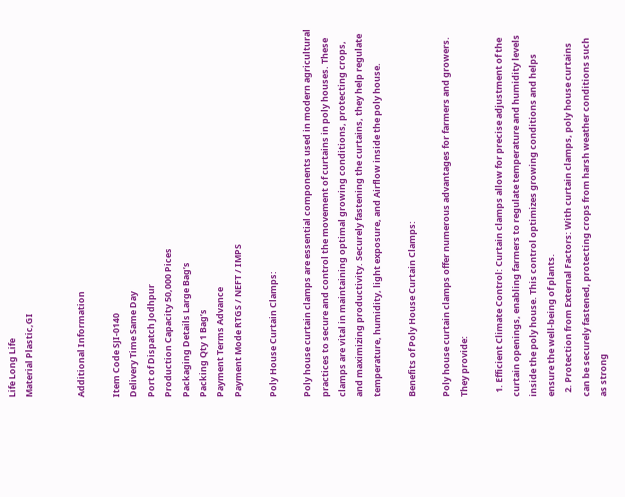Life Long Life
Material Plastic,GI


Additional Information

Item Code SJI-0140
Delivery Time Same Day
Port of Dispatch Jodhpur
Production Capacity 50,000 Pices
Packaging Details Large Bag’s
Packing Qty 1 Bag’s
Payment Terms Advance
Payment Mode RTGS / NEFT / IMPS

Poly House Curtain Clamps:

Poly house curtain clamps are essential components used in modern agricultural practices to secure and control the movement of curtains in poly houses. These clamps are vital in maintaining optimal growing conditions, protecting crops, and maximizing productivity. Securely fastening the curtains, they help regulate temperature, humidity, light exposure, and Airflow inside the poly house.

Benefits of Poly House Curtain Clamps:

Poly house curtain clamps offer numerous advantages for farmers and growers. They provide:

  1. Efficient Climate Control: Curtain clamps allow for precise adjustment of the curtain openings, enabling farmers to regulate temperature and humidity levels inside the poly house. This control optimizes growing conditions and helps ensure the well-being of plants.
  2. Protection from External Factors: With curtain clamps, poly house curtains can be securely fastened, protecting crops from harsh weather conditions such as strong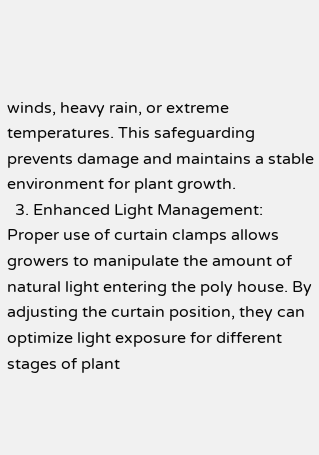winds, heavy rain, or extreme temperatures. This safeguarding prevents damage and maintains a stable environment for plant growth.
  3. Enhanced Light Management: Proper use of curtain clamps allows growers to manipulate the amount of natural light entering the poly house. By adjusting the curtain position, they can optimize light exposure for different stages of plant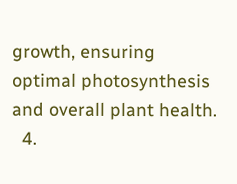growth, ensuring optimal photosynthesis and overall plant health.
  4.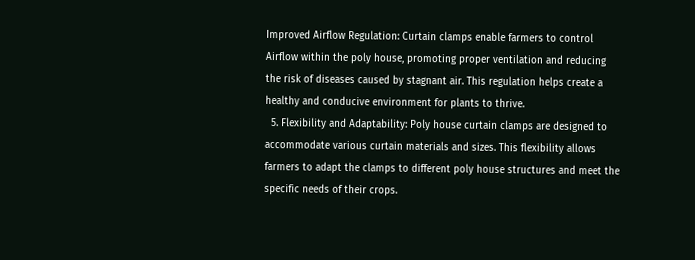Improved Airflow Regulation: Curtain clamps enable farmers to control Airflow within the poly house, promoting proper ventilation and reducing the risk of diseases caused by stagnant air. This regulation helps create a healthy and conducive environment for plants to thrive.
  5. Flexibility and Adaptability: Poly house curtain clamps are designed to accommodate various curtain materials and sizes. This flexibility allows farmers to adapt the clamps to different poly house structures and meet the specific needs of their crops.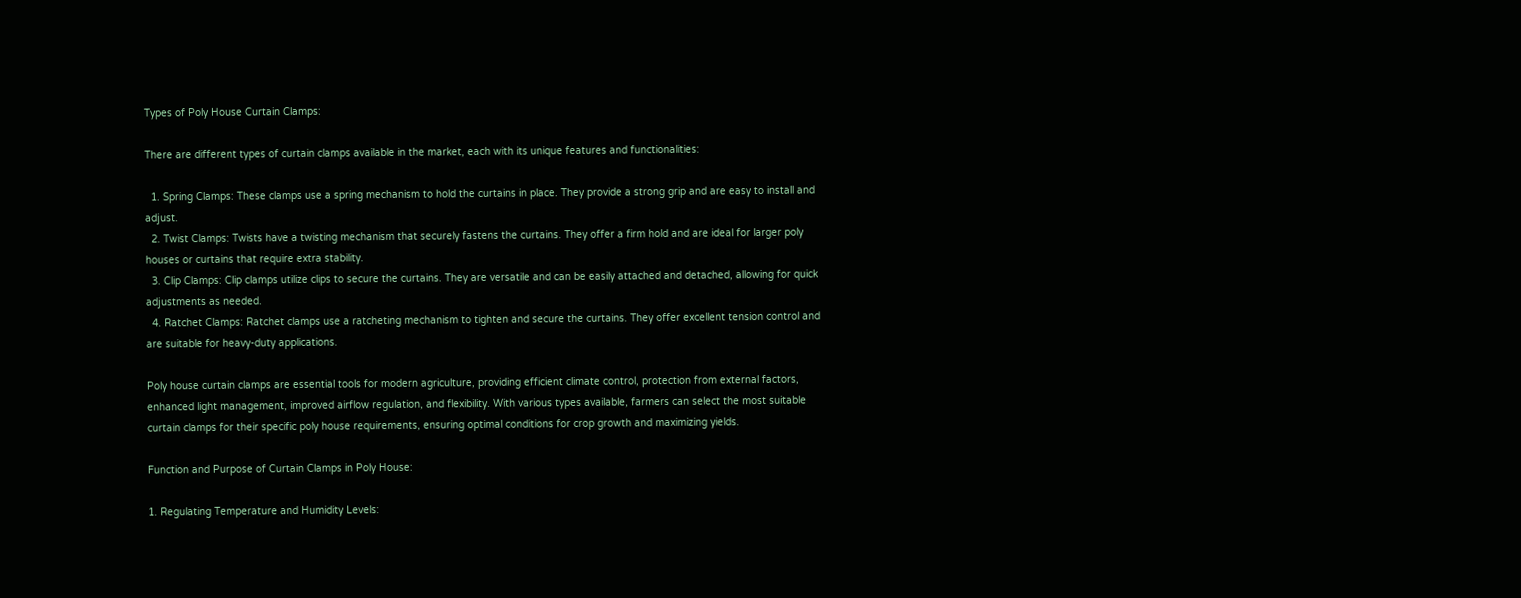Types of Poly House Curtain Clamps:

There are different types of curtain clamps available in the market, each with its unique features and functionalities:

  1. Spring Clamps: These clamps use a spring mechanism to hold the curtains in place. They provide a strong grip and are easy to install and adjust.
  2. Twist Clamps: Twists have a twisting mechanism that securely fastens the curtains. They offer a firm hold and are ideal for larger poly houses or curtains that require extra stability.
  3. Clip Clamps: Clip clamps utilize clips to secure the curtains. They are versatile and can be easily attached and detached, allowing for quick adjustments as needed.
  4. Ratchet Clamps: Ratchet clamps use a ratcheting mechanism to tighten and secure the curtains. They offer excellent tension control and are suitable for heavy-duty applications.

Poly house curtain clamps are essential tools for modern agriculture, providing efficient climate control, protection from external factors, enhanced light management, improved airflow regulation, and flexibility. With various types available, farmers can select the most suitable curtain clamps for their specific poly house requirements, ensuring optimal conditions for crop growth and maximizing yields.

Function and Purpose of Curtain Clamps in Poly House:

1. Regulating Temperature and Humidity Levels: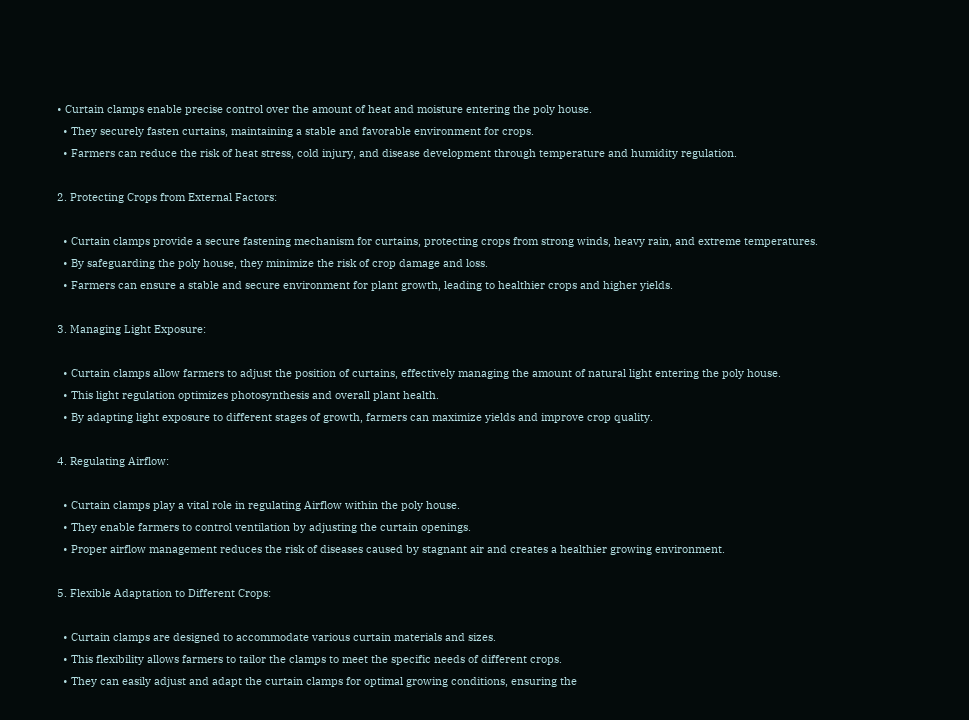• Curtain clamps enable precise control over the amount of heat and moisture entering the poly house.
  • They securely fasten curtains, maintaining a stable and favorable environment for crops.
  • Farmers can reduce the risk of heat stress, cold injury, and disease development through temperature and humidity regulation.

2. Protecting Crops from External Factors:

  • Curtain clamps provide a secure fastening mechanism for curtains, protecting crops from strong winds, heavy rain, and extreme temperatures.
  • By safeguarding the poly house, they minimize the risk of crop damage and loss.
  • Farmers can ensure a stable and secure environment for plant growth, leading to healthier crops and higher yields.

3. Managing Light Exposure:

  • Curtain clamps allow farmers to adjust the position of curtains, effectively managing the amount of natural light entering the poly house.
  • This light regulation optimizes photosynthesis and overall plant health.
  • By adapting light exposure to different stages of growth, farmers can maximize yields and improve crop quality.

4. Regulating Airflow:

  • Curtain clamps play a vital role in regulating Airflow within the poly house.
  • They enable farmers to control ventilation by adjusting the curtain openings.
  • Proper airflow management reduces the risk of diseases caused by stagnant air and creates a healthier growing environment.

5. Flexible Adaptation to Different Crops:

  • Curtain clamps are designed to accommodate various curtain materials and sizes.
  • This flexibility allows farmers to tailor the clamps to meet the specific needs of different crops.
  • They can easily adjust and adapt the curtain clamps for optimal growing conditions, ensuring the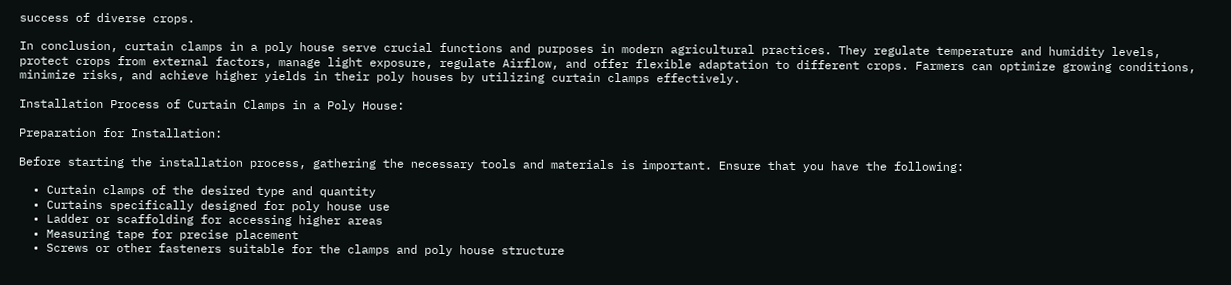success of diverse crops.

In conclusion, curtain clamps in a poly house serve crucial functions and purposes in modern agricultural practices. They regulate temperature and humidity levels, protect crops from external factors, manage light exposure, regulate Airflow, and offer flexible adaptation to different crops. Farmers can optimize growing conditions, minimize risks, and achieve higher yields in their poly houses by utilizing curtain clamps effectively.

Installation Process of Curtain Clamps in a Poly House:

Preparation for Installation:

Before starting the installation process, gathering the necessary tools and materials is important. Ensure that you have the following:

  • Curtain clamps of the desired type and quantity
  • Curtains specifically designed for poly house use
  • Ladder or scaffolding for accessing higher areas
  • Measuring tape for precise placement
  • Screws or other fasteners suitable for the clamps and poly house structure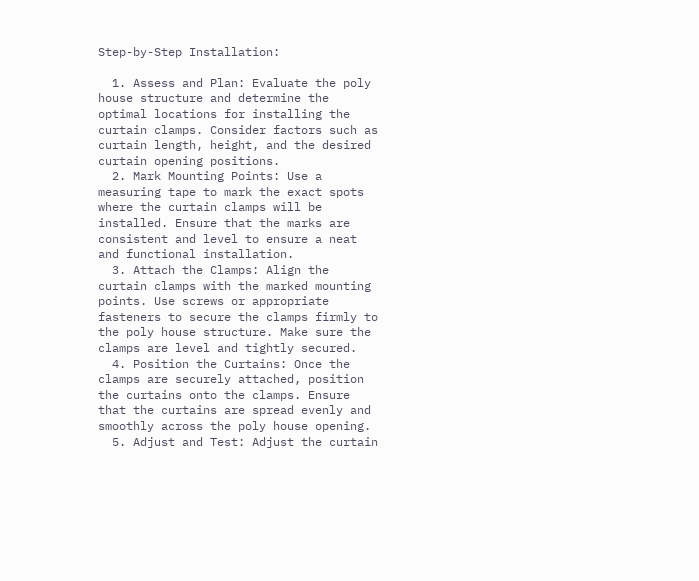Step-by-Step Installation:

  1. Assess and Plan: Evaluate the poly house structure and determine the optimal locations for installing the curtain clamps. Consider factors such as curtain length, height, and the desired curtain opening positions.
  2. Mark Mounting Points: Use a measuring tape to mark the exact spots where the curtain clamps will be installed. Ensure that the marks are consistent and level to ensure a neat and functional installation.
  3. Attach the Clamps: Align the curtain clamps with the marked mounting points. Use screws or appropriate fasteners to secure the clamps firmly to the poly house structure. Make sure the clamps are level and tightly secured.
  4. Position the Curtains: Once the clamps are securely attached, position the curtains onto the clamps. Ensure that the curtains are spread evenly and smoothly across the poly house opening.
  5. Adjust and Test: Adjust the curtain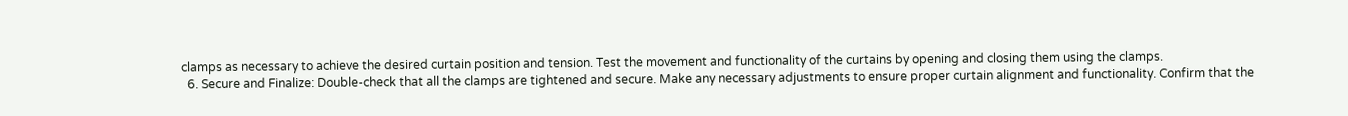clamps as necessary to achieve the desired curtain position and tension. Test the movement and functionality of the curtains by opening and closing them using the clamps.
  6. Secure and Finalize: Double-check that all the clamps are tightened and secure. Make any necessary adjustments to ensure proper curtain alignment and functionality. Confirm that the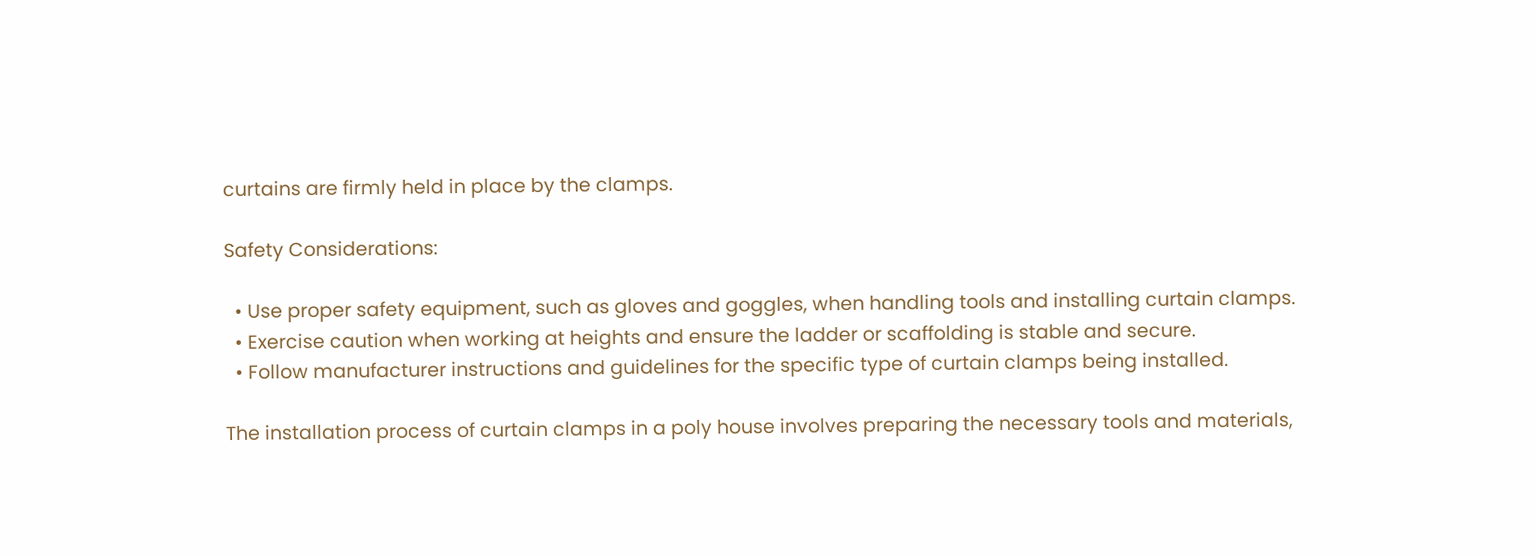curtains are firmly held in place by the clamps.

Safety Considerations:

  • Use proper safety equipment, such as gloves and goggles, when handling tools and installing curtain clamps.
  • Exercise caution when working at heights and ensure the ladder or scaffolding is stable and secure.
  • Follow manufacturer instructions and guidelines for the specific type of curtain clamps being installed.

The installation process of curtain clamps in a poly house involves preparing the necessary tools and materials,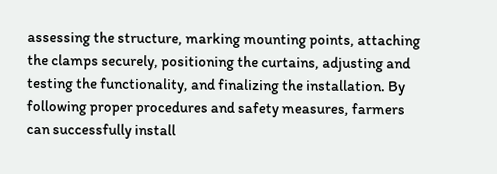assessing the structure, marking mounting points, attaching the clamps securely, positioning the curtains, adjusting and testing the functionality, and finalizing the installation. By following proper procedures and safety measures, farmers can successfully install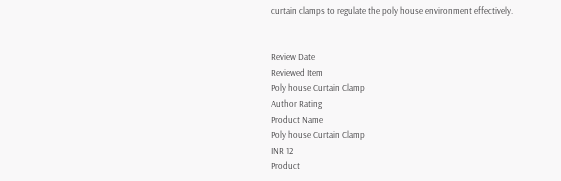curtain clamps to regulate the poly house environment effectively.


Review Date
Reviewed Item
Poly house Curtain Clamp
Author Rating
Product Name
Poly house Curtain Clamp
INR 12
Product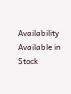Availability
Available in Stock